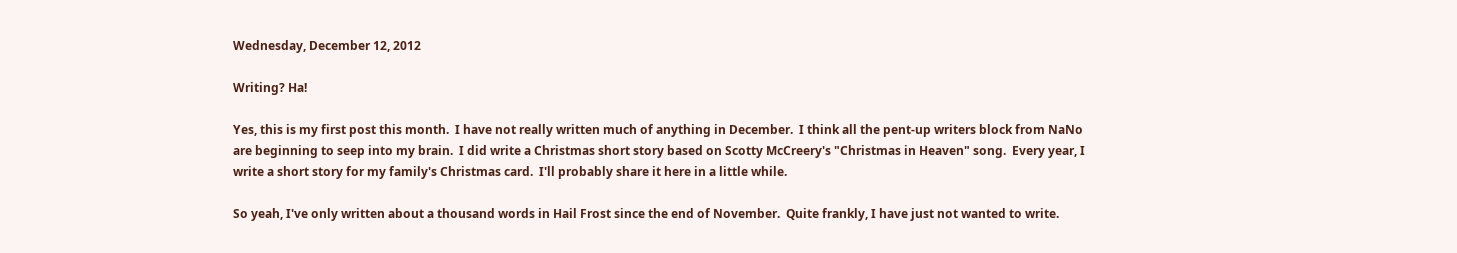Wednesday, December 12, 2012

Writing? Ha!

Yes, this is my first post this month.  I have not really written much of anything in December.  I think all the pent-up writers block from NaNo are beginning to seep into my brain.  I did write a Christmas short story based on Scotty McCreery's "Christmas in Heaven" song.  Every year, I write a short story for my family's Christmas card.  I'll probably share it here in a little while.

So yeah, I've only written about a thousand words in Hail Frost since the end of November.  Quite frankly, I have just not wanted to write.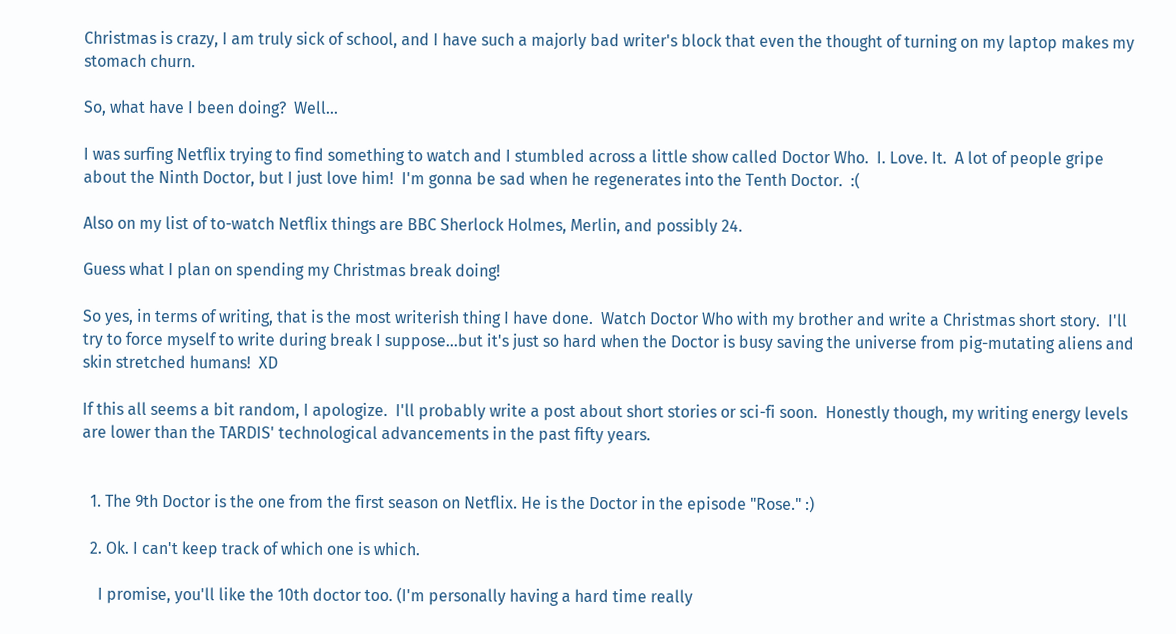Christmas is crazy, I am truly sick of school, and I have such a majorly bad writer's block that even the thought of turning on my laptop makes my stomach churn.

So, what have I been doing?  Well...

I was surfing Netflix trying to find something to watch and I stumbled across a little show called Doctor Who.  I. Love. It.  A lot of people gripe about the Ninth Doctor, but I just love him!  I'm gonna be sad when he regenerates into the Tenth Doctor.  :(

Also on my list of to-watch Netflix things are BBC Sherlock Holmes, Merlin, and possibly 24.

Guess what I plan on spending my Christmas break doing!

So yes, in terms of writing, that is the most writerish thing I have done.  Watch Doctor Who with my brother and write a Christmas short story.  I'll try to force myself to write during break I suppose...but it's just so hard when the Doctor is busy saving the universe from pig-mutating aliens and skin stretched humans!  XD

If this all seems a bit random, I apologize.  I'll probably write a post about short stories or sci-fi soon.  Honestly though, my writing energy levels are lower than the TARDIS' technological advancements in the past fifty years.


  1. The 9th Doctor is the one from the first season on Netflix. He is the Doctor in the episode "Rose." :)

  2. Ok. I can't keep track of which one is which.

    I promise, you'll like the 10th doctor too. (I'm personally having a hard time really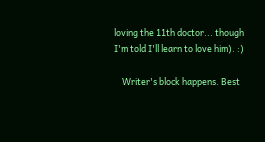loving the 11th doctor... though I'm told I'll learn to love him). :)

    Writer's block happens. Best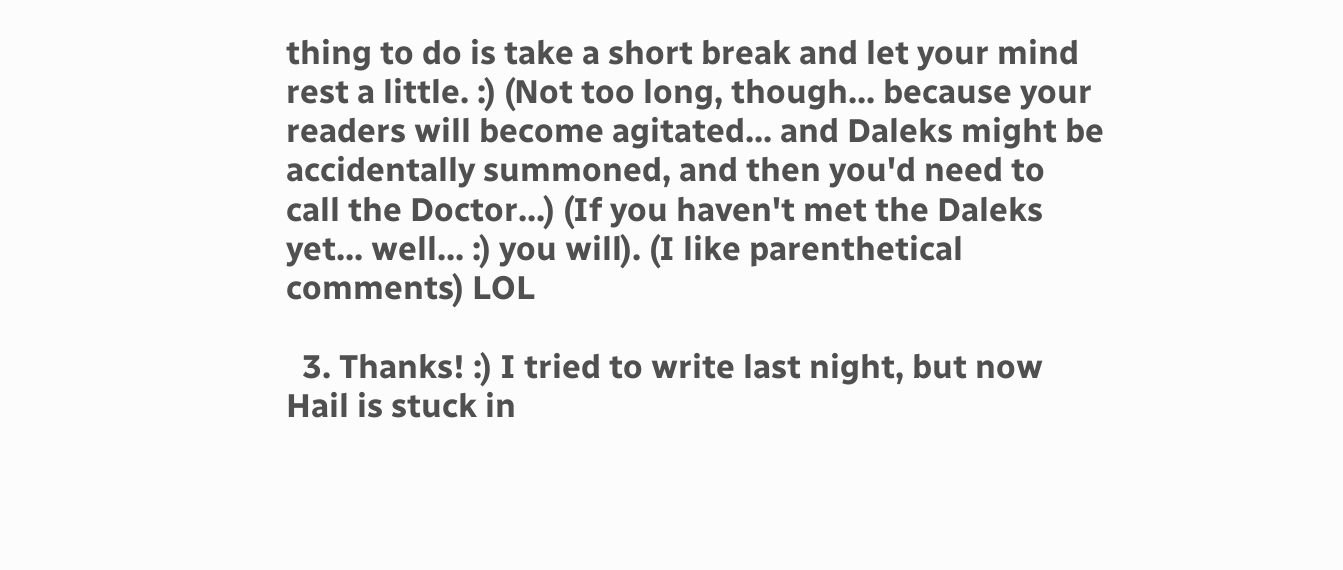thing to do is take a short break and let your mind rest a little. :) (Not too long, though... because your readers will become agitated... and Daleks might be accidentally summoned, and then you'd need to call the Doctor...) (If you haven't met the Daleks yet... well... :) you will). (I like parenthetical comments) LOL

  3. Thanks! :) I tried to write last night, but now Hail is stuck in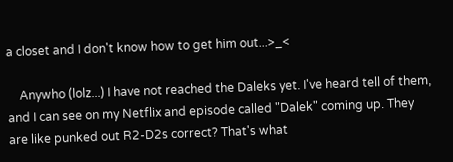a closet and I don't know how to get him out...>_<

    Anywho (lolz...) I have not reached the Daleks yet. I've heard tell of them, and I can see on my Netflix and episode called "Dalek" coming up. They are like punked out R2-D2s correct? That's what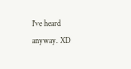I've heard anyway. XD